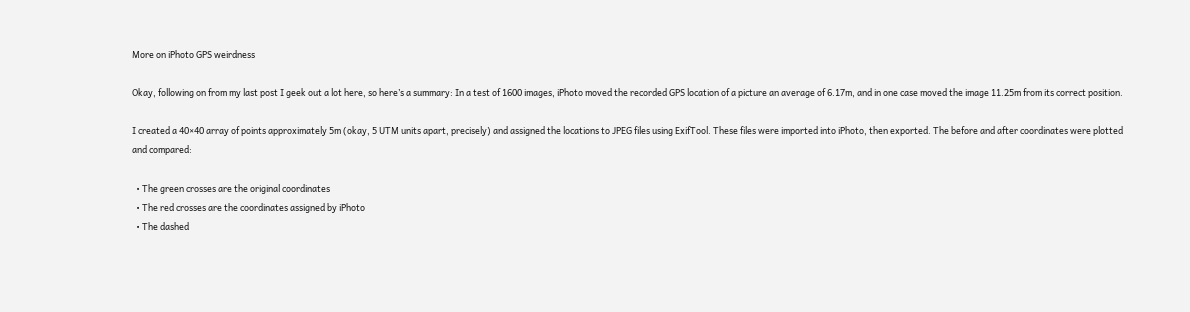More on iPhoto GPS weirdness

Okay, following on from my last post I geek out a lot here, so here’s a summary: In a test of 1600 images, iPhoto moved the recorded GPS location of a picture an average of 6.17m, and in one case moved the image 11.25m from its correct position.

I created a 40×40 array of points approximately 5m (okay, 5 UTM units apart, precisely) and assigned the locations to JPEG files using ExifTool. These files were imported into iPhoto, then exported. The before and after coordinates were plotted and compared:

  • The green crosses are the original coordinates
  • The red crosses are the coordinates assigned by iPhoto
  • The dashed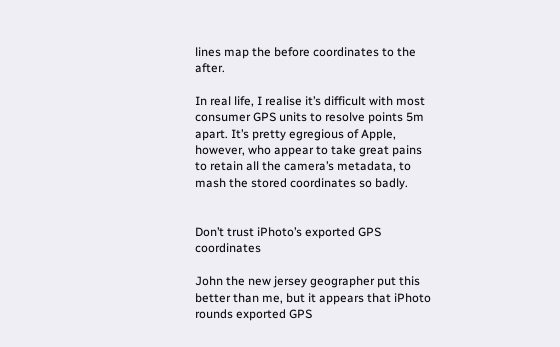lines map the before coordinates to the after.

In real life, I realise it’s difficult with most consumer GPS units to resolve points 5m apart. It’s pretty egregious of Apple, however, who appear to take great pains to retain all the camera’s metadata, to mash the stored coordinates so badly.


Don’t trust iPhoto’s exported GPS coordinates

John the new jersey geographer put this better than me, but it appears that iPhoto rounds exported GPS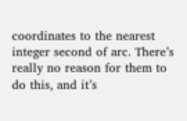coordinates to the nearest integer second of arc. There’s really no reason for them to do this, and it’s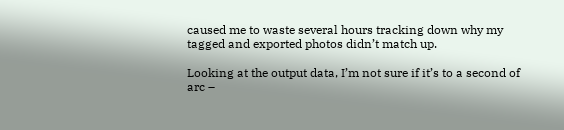caused me to waste several hours tracking down why my tagged and exported photos didn’t match up.

Looking at the output data, I’m not sure if it’s to a second of arc –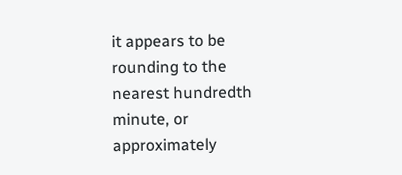it appears to be rounding to the nearest hundredth minute, or approximately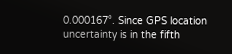0.000167°. Since GPS location uncertainty is in the fifth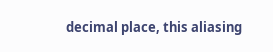decimal place, this aliasing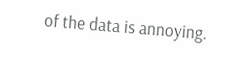of the data is annoying.